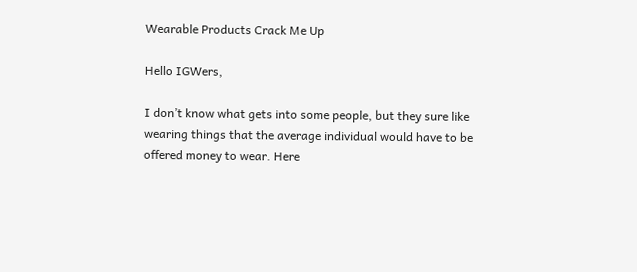Wearable Products Crack Me Up

Hello IGWers,

I don’t know what gets into some people, but they sure like wearing things that the average individual would have to be offered money to wear. Here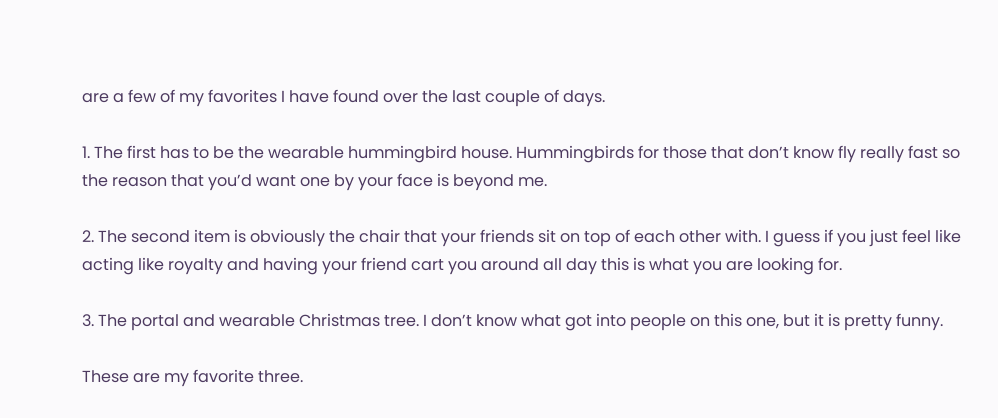are a few of my favorites I have found over the last couple of days.

1. The first has to be the wearable hummingbird house. Hummingbirds for those that don’t know fly really fast so the reason that you’d want one by your face is beyond me.

2. The second item is obviously the chair that your friends sit on top of each other with. I guess if you just feel like acting like royalty and having your friend cart you around all day this is what you are looking for.

3. The portal and wearable Christmas tree. I don’t know what got into people on this one, but it is pretty funny.

These are my favorite three.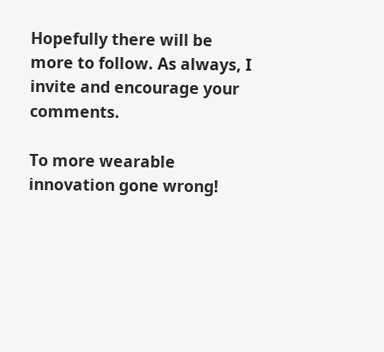Hopefully there will be more to follow. As always, I invite and encourage your comments.

To more wearable innovation gone wrong!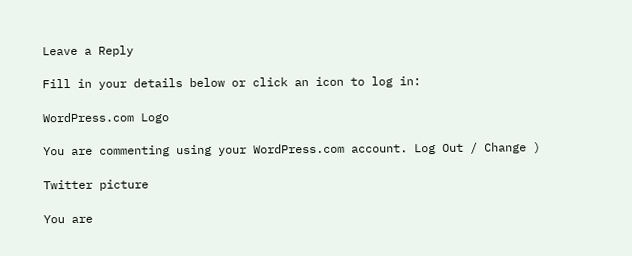Leave a Reply

Fill in your details below or click an icon to log in:

WordPress.com Logo

You are commenting using your WordPress.com account. Log Out / Change )

Twitter picture

You are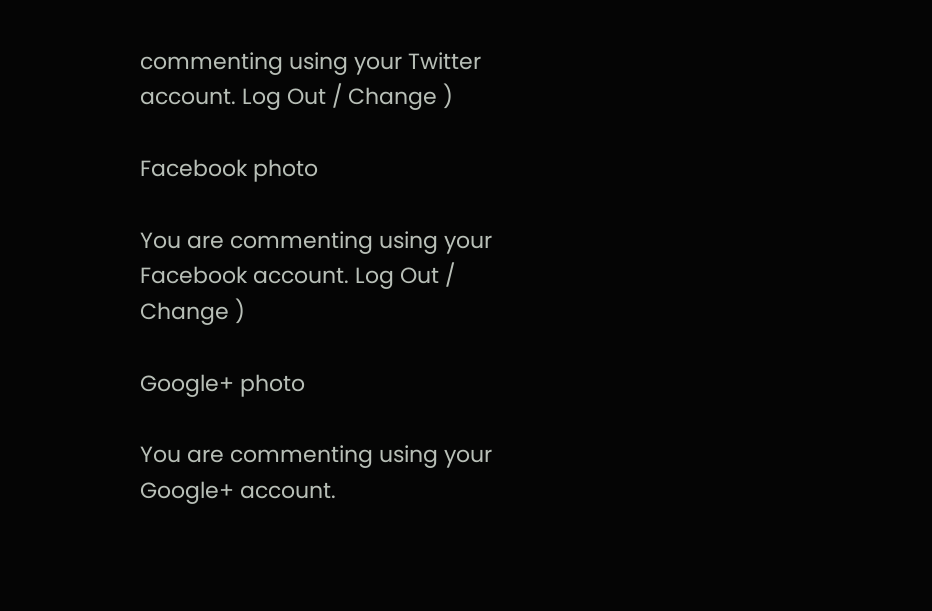commenting using your Twitter account. Log Out / Change )

Facebook photo

You are commenting using your Facebook account. Log Out / Change )

Google+ photo

You are commenting using your Google+ account.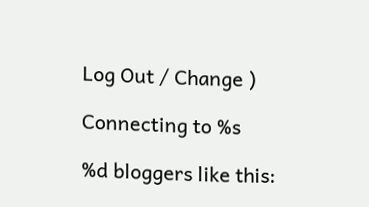Log Out / Change )

Connecting to %s

%d bloggers like this: